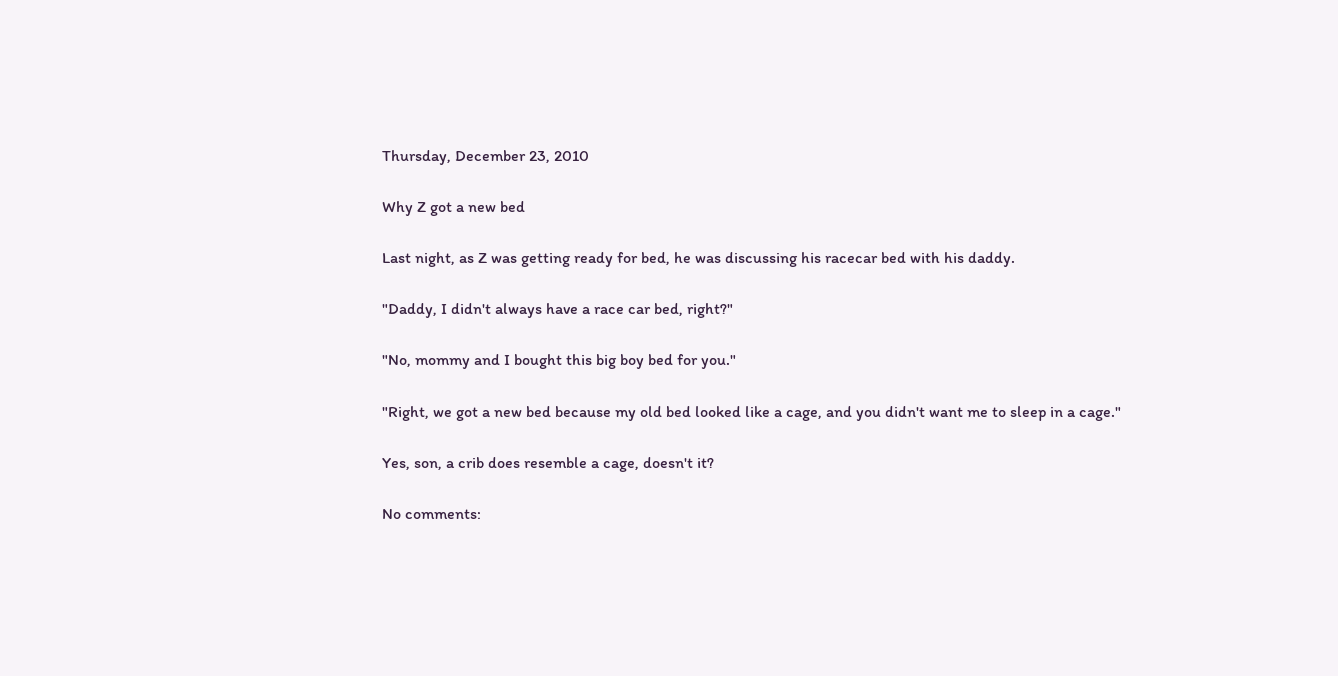Thursday, December 23, 2010

Why Z got a new bed

Last night, as Z was getting ready for bed, he was discussing his racecar bed with his daddy.

"Daddy, I didn't always have a race car bed, right?"

"No, mommy and I bought this big boy bed for you."

"Right, we got a new bed because my old bed looked like a cage, and you didn't want me to sleep in a cage."

Yes, son, a crib does resemble a cage, doesn't it?

No comments: